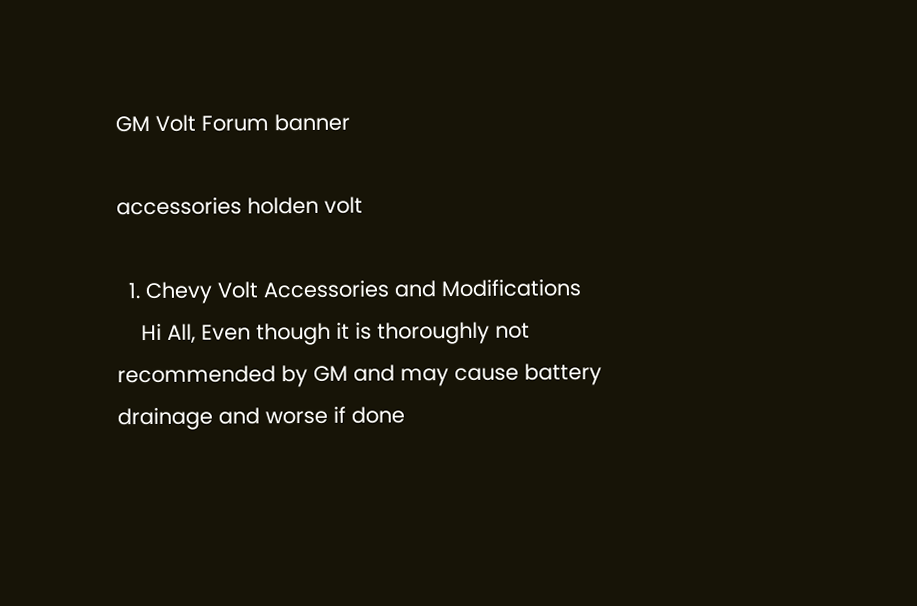GM Volt Forum banner

accessories holden volt

  1. Chevy Volt Accessories and Modifications
    Hi All, Even though it is thoroughly not recommended by GM and may cause battery drainage and worse if done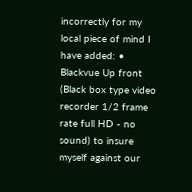incorrectly for my local piece of mind I have added: • Blackvue Up front (Black box type video recorder 1/2 frame rate full HD - no sound) to insure myself against our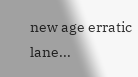new age erratic lane...